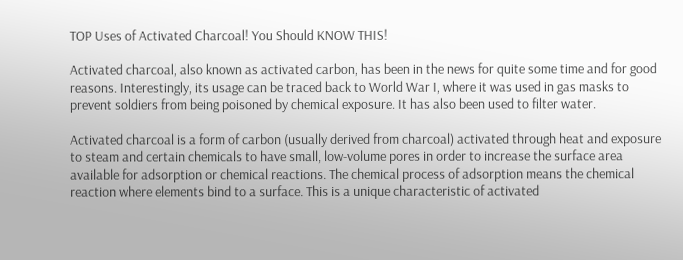TOP Uses of Activated Charcoal! You Should KNOW THIS!

Activated charcoal, also known as activated carbon, has been in the news for quite some time and for good reasons. Interestingly, its usage can be traced back to World War I, where it was used in gas masks to prevent soldiers from being poisoned by chemical exposure. It has also been used to filter water.

Activated charcoal is a form of carbon (usually derived from charcoal) activated through heat and exposure to steam and certain chemicals to have small, low-volume pores in order to increase the surface area available for adsorption or chemical reactions. The chemical process of adsorption means the chemical reaction where elements bind to a surface. This is a unique characteristic of activated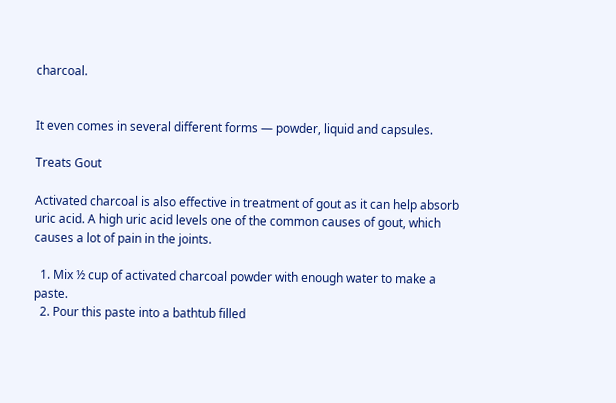charcoal.


It even comes in several different forms — powder, liquid and capsules.

Treats Gout

Activated charcoal is also effective in treatment of gout as it can help absorb uric acid. A high uric acid levels one of the common causes of gout, which causes a lot of pain in the joints.

  1. Mix ½ cup of activated charcoal powder with enough water to make a paste.
  2. Pour this paste into a bathtub filled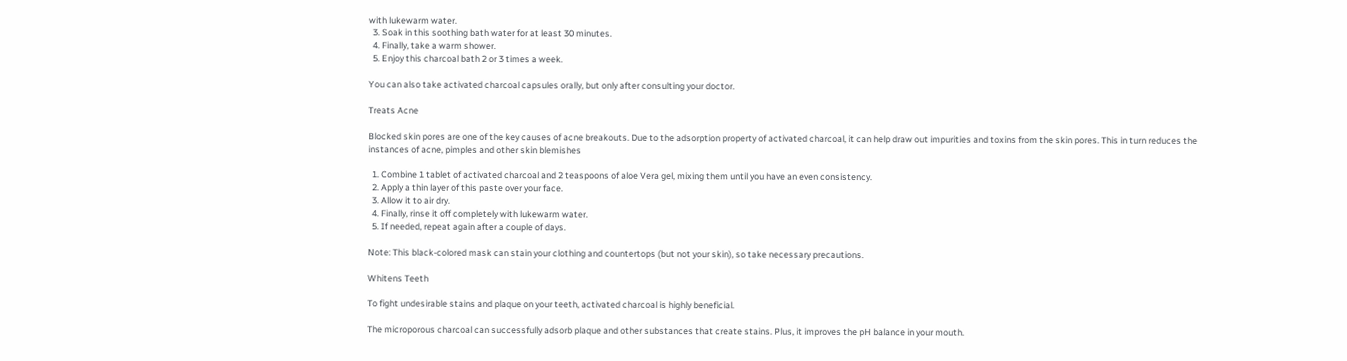with lukewarm water.
  3. Soak in this soothing bath water for at least 30 minutes.
  4. Finally, take a warm shower.
  5. Enjoy this charcoal bath 2 or 3 times a week.

You can also take activated charcoal capsules orally, but only after consulting your doctor.

Treats Acne

Blocked skin pores are one of the key causes of acne breakouts. Due to the adsorption property of activated charcoal, it can help draw out impurities and toxins from the skin pores. This in turn reduces the instances of acne, pimples and other skin blemishes

  1. Combine 1 tablet of activated charcoal and 2 teaspoons of aloe Vera gel, mixing them until you have an even consistency.
  2. Apply a thin layer of this paste over your face.
  3. Allow it to air dry.
  4. Finally, rinse it off completely with lukewarm water.
  5. If needed, repeat again after a couple of days.

Note: This black-colored mask can stain your clothing and countertops (but not your skin), so take necessary precautions.

Whitens Teeth

To fight undesirable stains and plaque on your teeth, activated charcoal is highly beneficial.

The microporous charcoal can successfully adsorb plaque and other substances that create stains. Plus, it improves the pH balance in your mouth.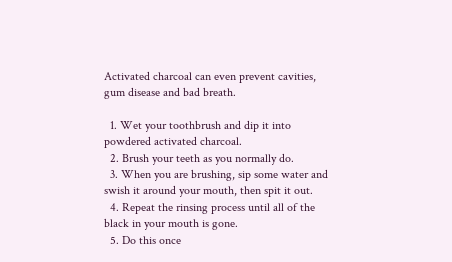Activated charcoal can even prevent cavities, gum disease and bad breath.

  1. Wet your toothbrush and dip it into powdered activated charcoal.
  2. Brush your teeth as you normally do.
  3. When you are brushing, sip some water and swish it around your mouth, then spit it out.
  4. Repeat the rinsing process until all of the black in your mouth is gone.
  5. Do this once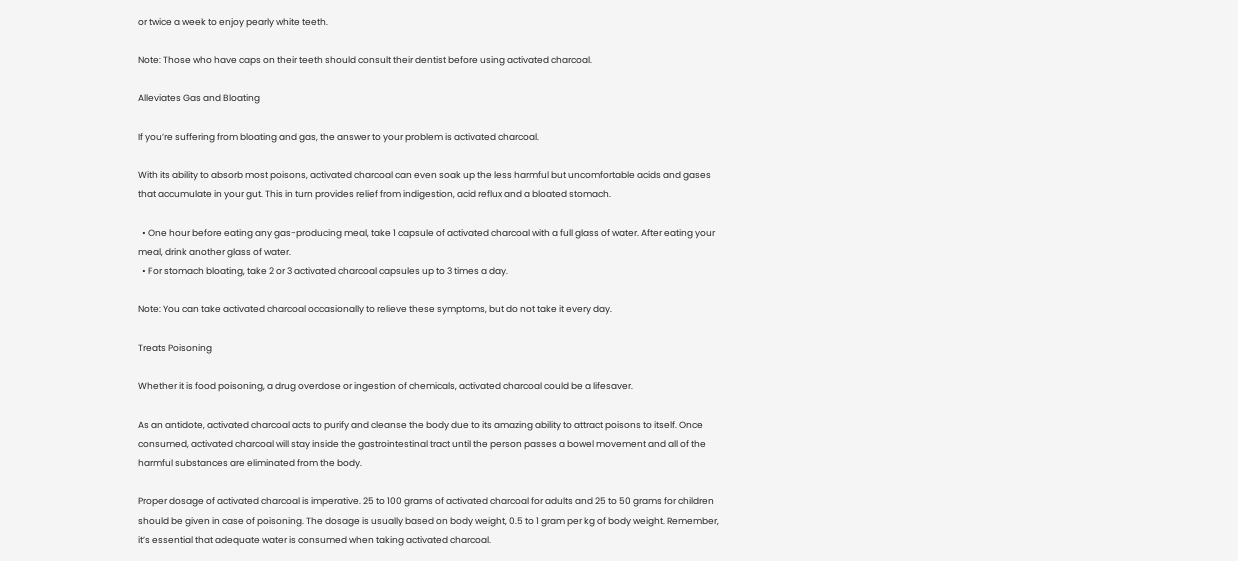or twice a week to enjoy pearly white teeth.

Note: Those who have caps on their teeth should consult their dentist before using activated charcoal.

Alleviates Gas and Bloating

If you’re suffering from bloating and gas, the answer to your problem is activated charcoal.

With its ability to absorb most poisons, activated charcoal can even soak up the less harmful but uncomfortable acids and gases that accumulate in your gut. This in turn provides relief from indigestion, acid reflux and a bloated stomach.

  • One hour before eating any gas-producing meal, take 1 capsule of activated charcoal with a full glass of water. After eating your meal, drink another glass of water.
  • For stomach bloating, take 2 or 3 activated charcoal capsules up to 3 times a day.

Note: You can take activated charcoal occasionally to relieve these symptoms, but do not take it every day.

Treats Poisoning

Whether it is food poisoning, a drug overdose or ingestion of chemicals, activated charcoal could be a lifesaver.

As an antidote, activated charcoal acts to purify and cleanse the body due to its amazing ability to attract poisons to itself. Once consumed, activated charcoal will stay inside the gastrointestinal tract until the person passes a bowel movement and all of the harmful substances are eliminated from the body.

Proper dosage of activated charcoal is imperative. 25 to 100 grams of activated charcoal for adults and 25 to 50 grams for children should be given in case of poisoning. The dosage is usually based on body weight, 0.5 to 1 gram per kg of body weight. Remember, it’s essential that adequate water is consumed when taking activated charcoal.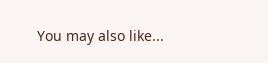You may also like...